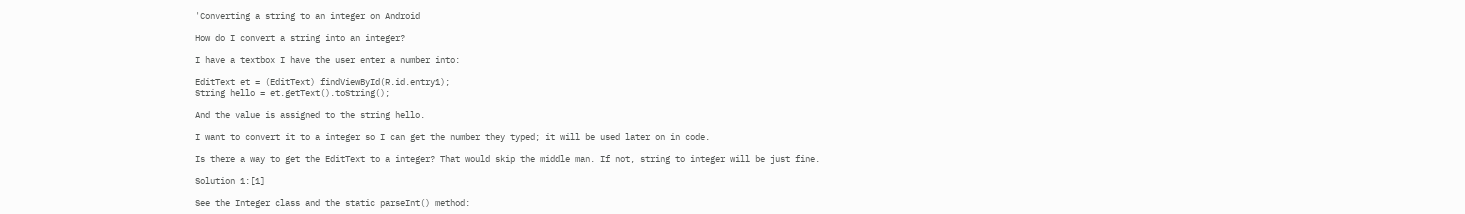'Converting a string to an integer on Android

How do I convert a string into an integer?

I have a textbox I have the user enter a number into:

EditText et = (EditText) findViewById(R.id.entry1);
String hello = et.getText().toString();

And the value is assigned to the string hello.

I want to convert it to a integer so I can get the number they typed; it will be used later on in code.

Is there a way to get the EditText to a integer? That would skip the middle man. If not, string to integer will be just fine.

Solution 1:[1]

See the Integer class and the static parseInt() method: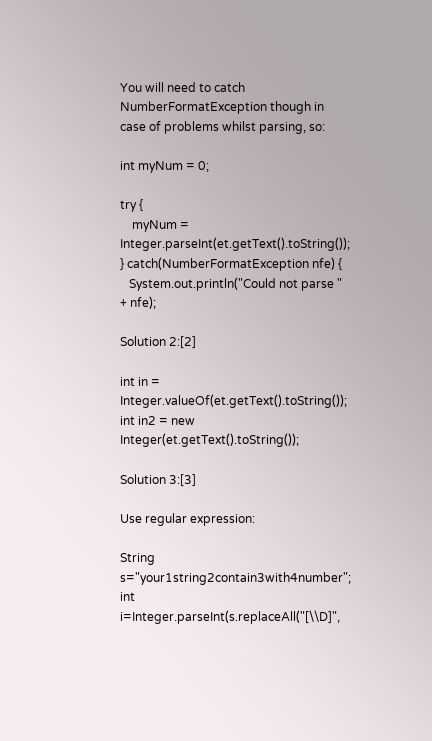You will need to catch NumberFormatException though in case of problems whilst parsing, so:

int myNum = 0;

try {
    myNum = Integer.parseInt(et.getText().toString());
} catch(NumberFormatException nfe) {
   System.out.println("Could not parse " + nfe);

Solution 2:[2]

int in = Integer.valueOf(et.getText().toString());
int in2 = new Integer(et.getText().toString());

Solution 3:[3]

Use regular expression:

String s="your1string2contain3with4number";
int i=Integer.parseInt(s.replaceAll("[\\D]",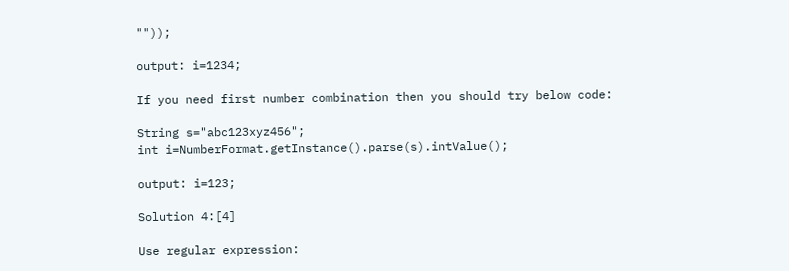""));

output: i=1234;

If you need first number combination then you should try below code:

String s="abc123xyz456";
int i=NumberFormat.getInstance().parse(s).intValue();

output: i=123;

Solution 4:[4]

Use regular expression: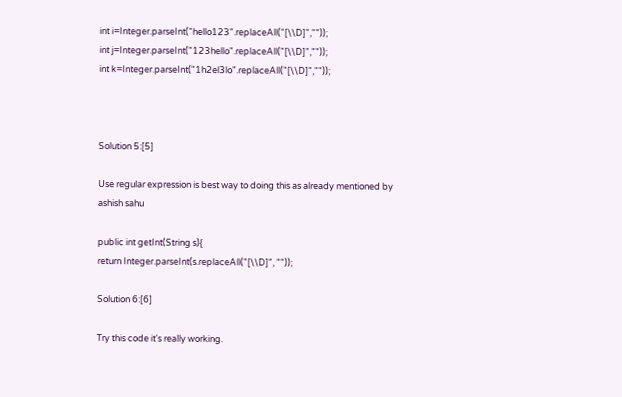int i=Integer.parseInt("hello123".replaceAll("[\\D]",""));
int j=Integer.parseInt("123hello".replaceAll("[\\D]",""));
int k=Integer.parseInt("1h2el3lo".replaceAll("[\\D]",""));



Solution 5:[5]

Use regular expression is best way to doing this as already mentioned by ashish sahu

public int getInt(String s){
return Integer.parseInt(s.replaceAll("[\\D]", ""));

Solution 6:[6]

Try this code it's really working.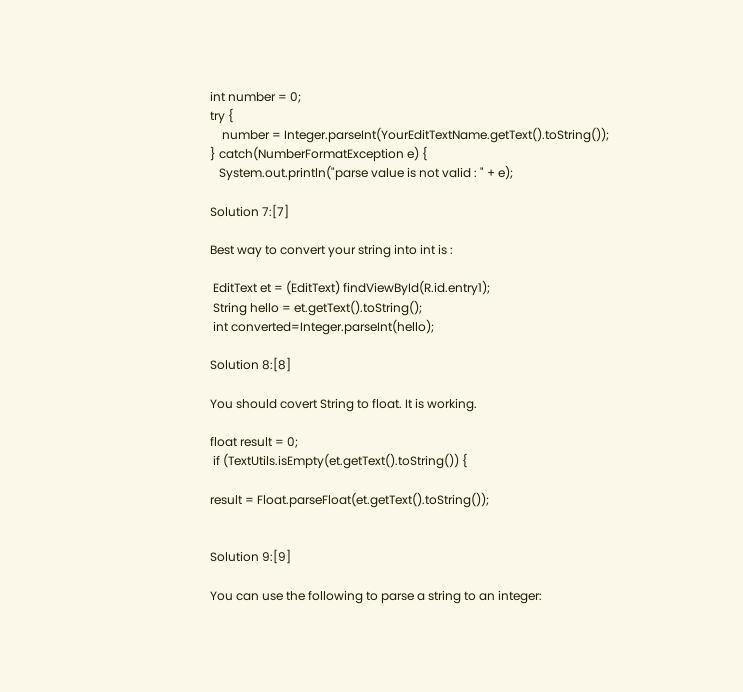int number = 0;
try {
    number = Integer.parseInt(YourEditTextName.getText().toString());
} catch(NumberFormatException e) {
   System.out.println("parse value is not valid : " + e);

Solution 7:[7]

Best way to convert your string into int is :

 EditText et = (EditText) findViewById(R.id.entry1);
 String hello = et.getText().toString();
 int converted=Integer.parseInt(hello);

Solution 8:[8]

You should covert String to float. It is working.

float result = 0;
 if (TextUtils.isEmpty(et.getText().toString()) {

result = Float.parseFloat(et.getText().toString());


Solution 9:[9]

You can use the following to parse a string to an integer: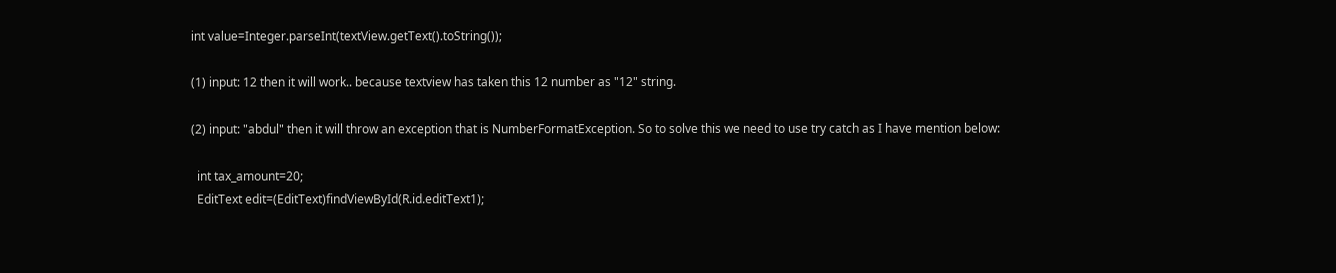int value=Integer.parseInt(textView.getText().toString());

(1) input: 12 then it will work.. because textview has taken this 12 number as "12" string.

(2) input: "abdul" then it will throw an exception that is NumberFormatException. So to solve this we need to use try catch as I have mention below:

  int tax_amount=20;
  EditText edit=(EditText)findViewById(R.id.editText1);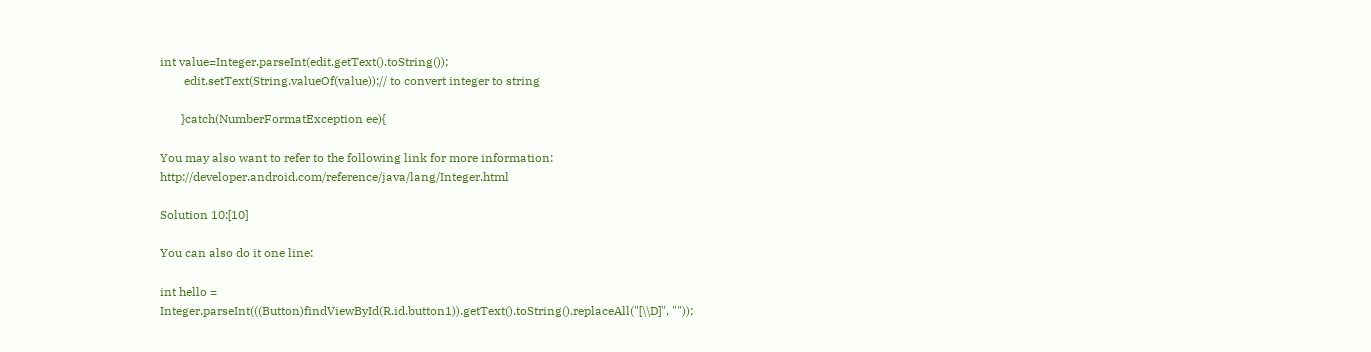int value=Integer.parseInt(edit.getText().toString());
        edit.setText(String.valueOf(value));// to convert integer to string

       }catch(NumberFormatException ee){

You may also want to refer to the following link for more information: http://developer.android.com/reference/java/lang/Integer.html

Solution 10:[10]

You can also do it one line:

int hello = Integer.parseInt(((Button)findViewById(R.id.button1)).getText().toString().replaceAll("[\\D]", ""));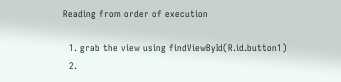Reading from order of execution

  1. grab the view using findViewById(R.id.button1)
  2.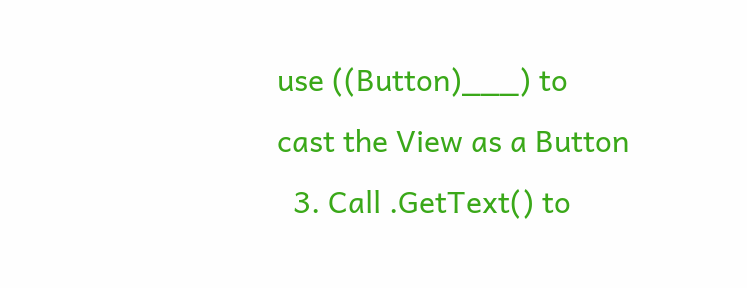use ((Button)___) to cast the View as a Button
  3. Call .GetText() to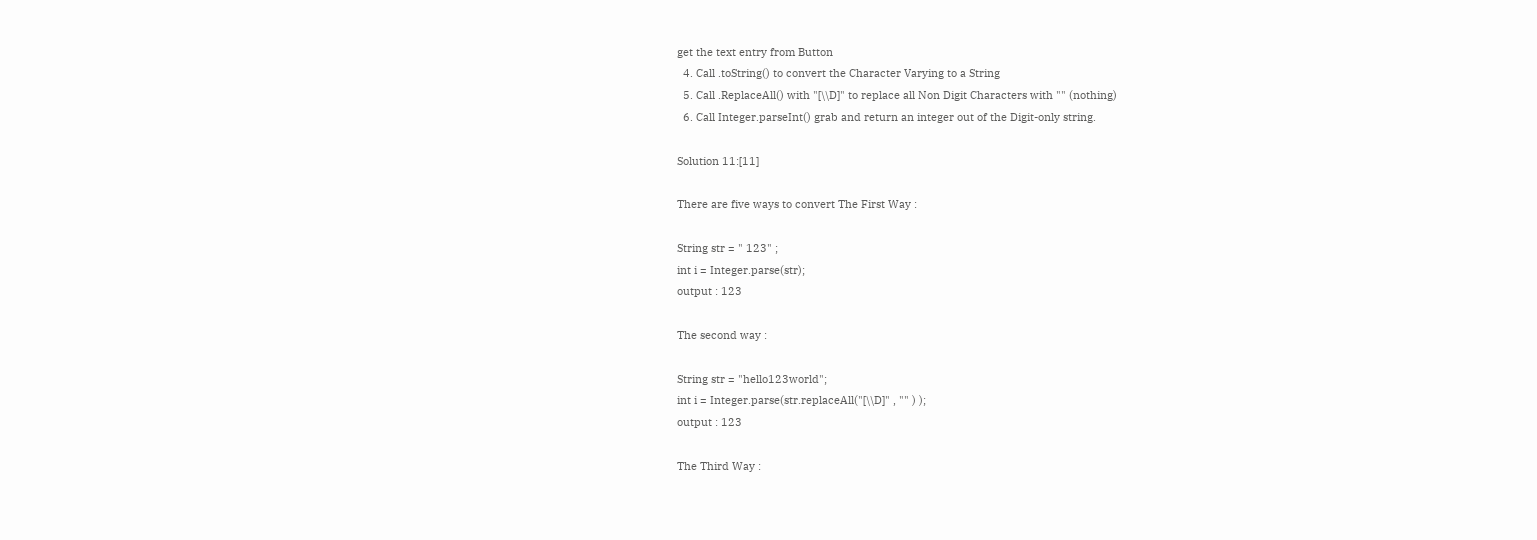get the text entry from Button
  4. Call .toString() to convert the Character Varying to a String
  5. Call .ReplaceAll() with "[\\D]" to replace all Non Digit Characters with "" (nothing)
  6. Call Integer.parseInt() grab and return an integer out of the Digit-only string.

Solution 11:[11]

There are five ways to convert The First Way :

String str = " 123" ;
int i = Integer.parse(str);
output : 123

The second way :

String str = "hello123world";
int i = Integer.parse(str.replaceAll("[\\D]" , "" ) );
output : 123

The Third Way :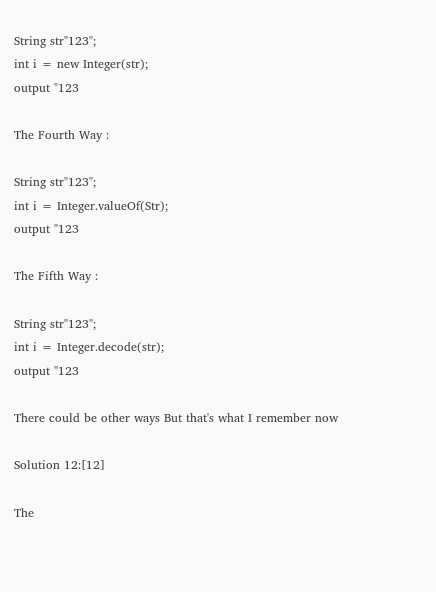String str"123";
int i = new Integer(str);
output "123

The Fourth Way :

String str"123";
int i = Integer.valueOf(Str);
output "123

The Fifth Way :

String str"123";
int i = Integer.decode(str);
output "123

There could be other ways But that's what I remember now

Solution 12:[12]

The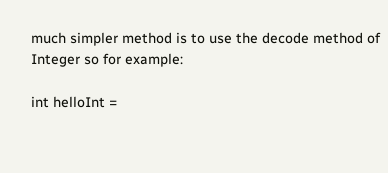much simpler method is to use the decode method of Integer so for example:

int helloInt =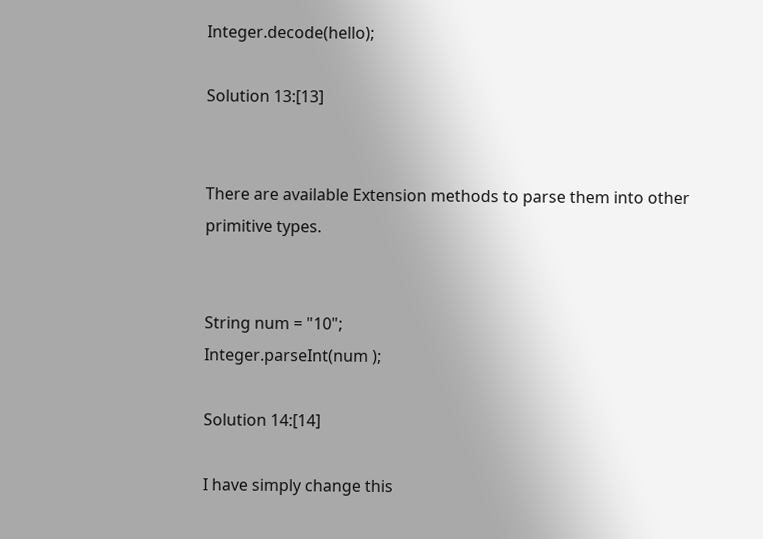Integer.decode(hello);

Solution 13:[13]


There are available Extension methods to parse them into other primitive types.


String num = "10";
Integer.parseInt(num );

Solution 14:[14]

I have simply change this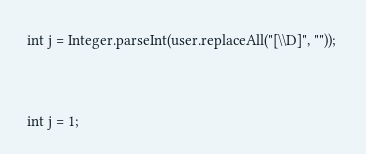int j = Integer.parseInt(user.replaceAll("[\\D]", ""));


int j = 1;